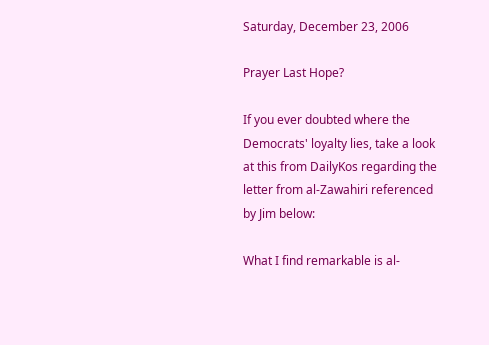Saturday, December 23, 2006

Prayer Last Hope?

If you ever doubted where the Democrats' loyalty lies, take a look at this from DailyKos regarding the letter from al-Zawahiri referenced by Jim below:

What I find remarkable is al-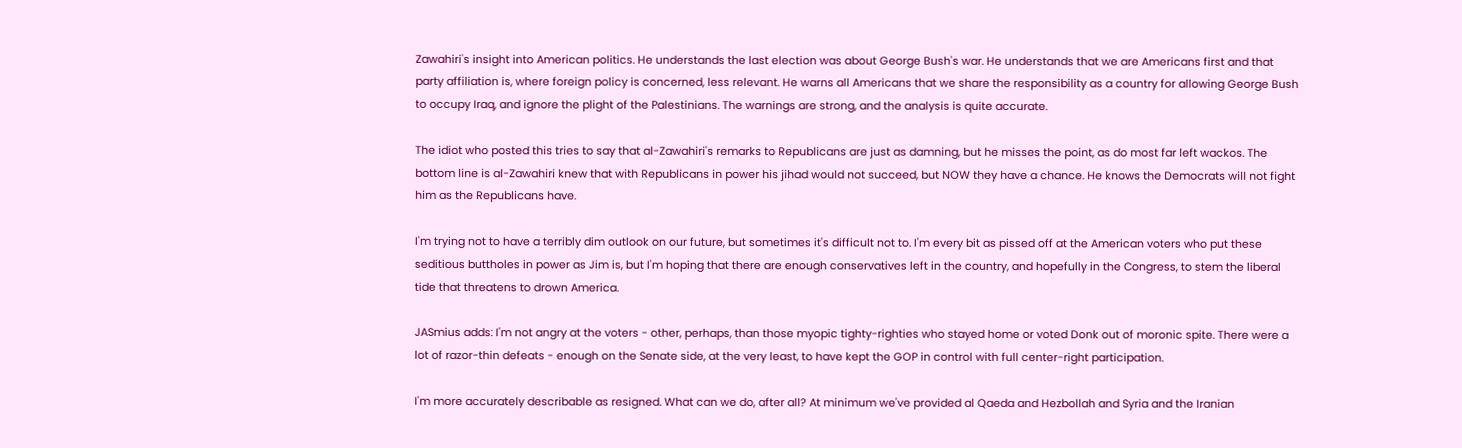Zawahiri's insight into American politics. He understands the last election was about George Bush's war. He understands that we are Americans first and that party affiliation is, where foreign policy is concerned, less relevant. He warns all Americans that we share the responsibility as a country for allowing George Bush to occupy Iraq, and ignore the plight of the Palestinians. The warnings are strong, and the analysis is quite accurate.

The idiot who posted this tries to say that al-Zawahiri's remarks to Republicans are just as damning, but he misses the point, as do most far left wackos. The bottom line is al-Zawahiri knew that with Republicans in power his jihad would not succeed, but NOW they have a chance. He knows the Democrats will not fight him as the Republicans have.

I'm trying not to have a terribly dim outlook on our future, but sometimes it's difficult not to. I'm every bit as pissed off at the American voters who put these seditious buttholes in power as Jim is, but I'm hoping that there are enough conservatives left in the country, and hopefully in the Congress, to stem the liberal tide that threatens to drown America.

JASmius adds: I'm not angry at the voters - other, perhaps, than those myopic tighty-righties who stayed home or voted Donk out of moronic spite. There were a lot of razor-thin defeats - enough on the Senate side, at the very least, to have kept the GOP in control with full center-right participation.

I'm more accurately describable as resigned. What can we do, after all? At minimum we've provided al Qaeda and Hezbollah and Syria and the Iranian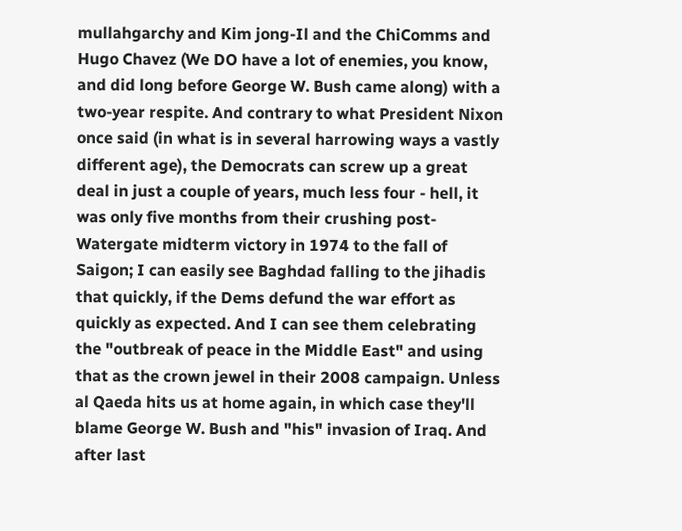mullahgarchy and Kim jong-Il and the ChiComms and Hugo Chavez (We DO have a lot of enemies, you know, and did long before George W. Bush came along) with a two-year respite. And contrary to what President Nixon once said (in what is in several harrowing ways a vastly different age), the Democrats can screw up a great deal in just a couple of years, much less four - hell, it was only five months from their crushing post-Watergate midterm victory in 1974 to the fall of Saigon; I can easily see Baghdad falling to the jihadis that quickly, if the Dems defund the war effort as quickly as expected. And I can see them celebrating the "outbreak of peace in the Middle East" and using that as the crown jewel in their 2008 campaign. Unless al Qaeda hits us at home again, in which case they'll blame George W. Bush and "his" invasion of Iraq. And after last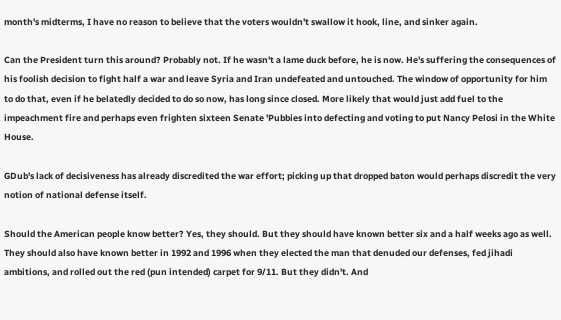month's midterms, I have no reason to believe that the voters wouldn't swallow it hook, line, and sinker again.

Can the President turn this around? Probably not. If he wasn't a lame duck before, he is now. He's suffering the consequences of his foolish decision to fight half a war and leave Syria and Iran undefeated and untouched. The window of opportunity for him to do that, even if he belatedly decided to do so now, has long since closed. More likely that would just add fuel to the impeachment fire and perhaps even frighten sixteen Senate 'Pubbies into defecting and voting to put Nancy Pelosi in the White House.

GDub's lack of decisiveness has already discredited the war effort; picking up that dropped baton would perhaps discredit the very notion of national defense itself.

Should the American people know better? Yes, they should. But they should have known better six and a half weeks ago as well. They should also have known better in 1992 and 1996 when they elected the man that denuded our defenses, fed jihadi ambitions, and rolled out the red (pun intended) carpet for 9/11. But they didn't. And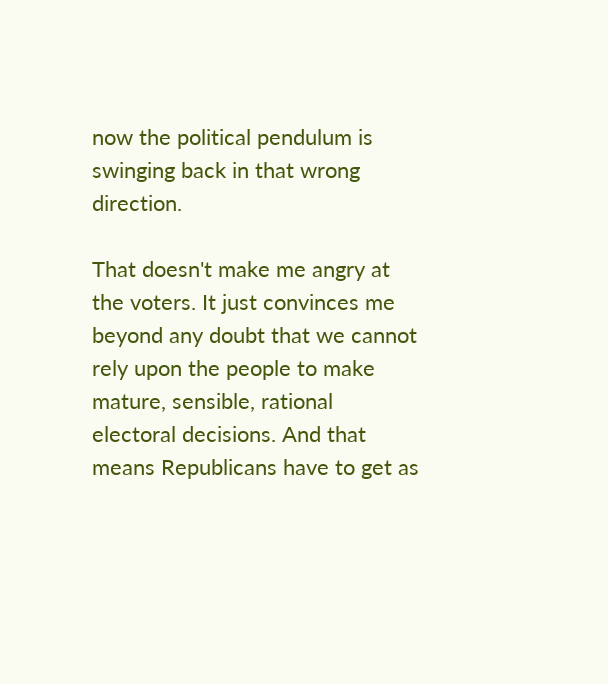now the political pendulum is swinging back in that wrong direction.

That doesn't make me angry at the voters. It just convinces me beyond any doubt that we cannot rely upon the people to make mature, sensible, rational electoral decisions. And that means Republicans have to get as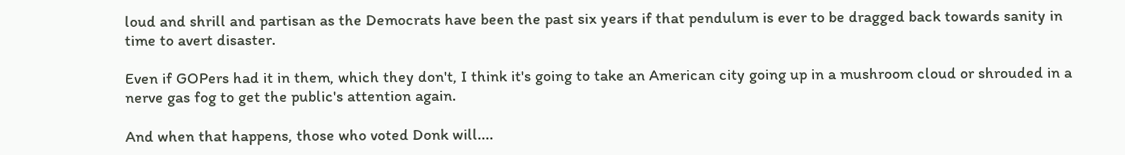loud and shrill and partisan as the Democrats have been the past six years if that pendulum is ever to be dragged back towards sanity in time to avert disaster.

Even if GOPers had it in them, which they don't, I think it's going to take an American city going up in a mushroom cloud or shrouded in a nerve gas fog to get the public's attention again.

And when that happens, those who voted Donk will....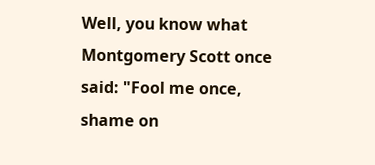Well, you know what Montgomery Scott once said: "Fool me once, shame on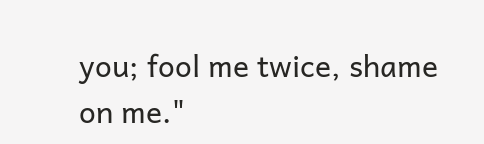you; fool me twice, shame on me."